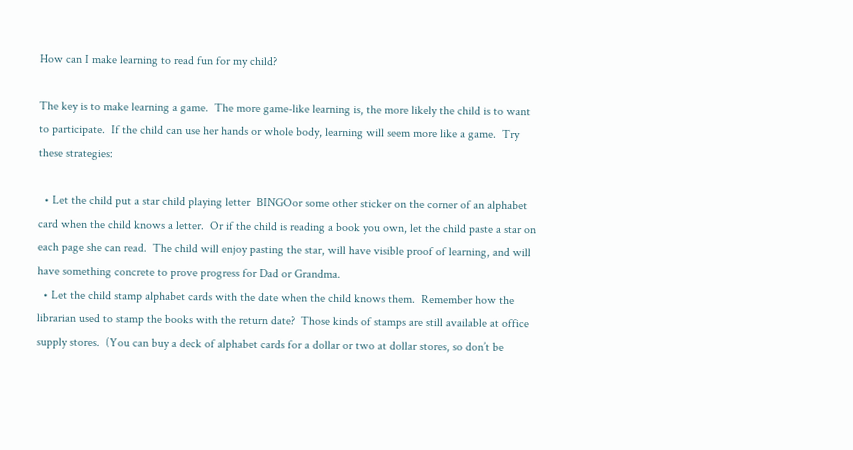How can I make learning to read fun for my child?

The key is to make learning a game.  The more game-like learning is, the more likely the child is to want to participate.  If the child can use her hands or whole body, learning will seem more like a game.  Try these strategies:

  • Let the child put a star child playing letter  BINGOor some other sticker on the corner of an alphabet card when the child knows a letter.  Or if the child is reading a book you own, let the child paste a star on each page she can read.  The child will enjoy pasting the star, will have visible proof of learning, and will have something concrete to prove progress for Dad or Grandma.
  • Let the child stamp alphabet cards with the date when the child knows them.  Remember how the librarian used to stamp the books with the return date?  Those kinds of stamps are still available at office supply stores.  (You can buy a deck of alphabet cards for a dollar or two at dollar stores, so don’t be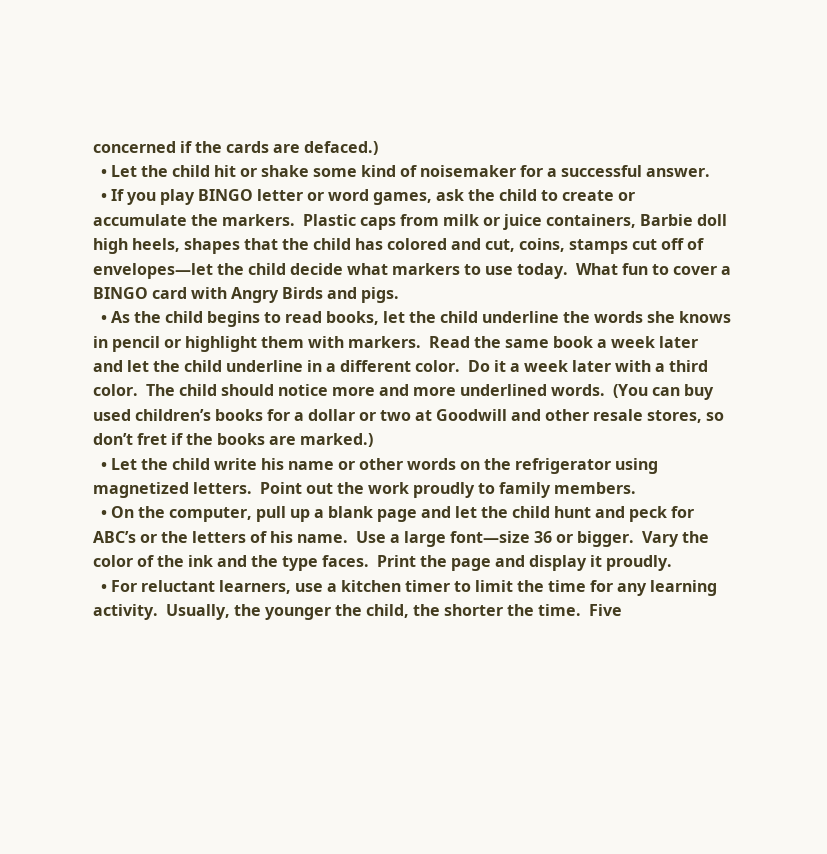concerned if the cards are defaced.)
  • Let the child hit or shake some kind of noisemaker for a successful answer.
  • If you play BINGO letter or word games, ask the child to create or accumulate the markers.  Plastic caps from milk or juice containers, Barbie doll high heels, shapes that the child has colored and cut, coins, stamps cut off of envelopes—let the child decide what markers to use today.  What fun to cover a BINGO card with Angry Birds and pigs.
  • As the child begins to read books, let the child underline the words she knows in pencil or highlight them with markers.  Read the same book a week later and let the child underline in a different color.  Do it a week later with a third color.  The child should notice more and more underlined words.  (You can buy used children’s books for a dollar or two at Goodwill and other resale stores, so don’t fret if the books are marked.)
  • Let the child write his name or other words on the refrigerator using magnetized letters.  Point out the work proudly to family members.
  • On the computer, pull up a blank page and let the child hunt and peck for ABC’s or the letters of his name.  Use a large font—size 36 or bigger.  Vary the color of the ink and the type faces.  Print the page and display it proudly.
  • For reluctant learners, use a kitchen timer to limit the time for any learning activity.  Usually, the younger the child, the shorter the time.  Five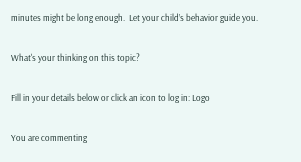minutes might be long enough.  Let your child’s behavior guide you.

What's your thinking on this topic?

Fill in your details below or click an icon to log in: Logo

You are commenting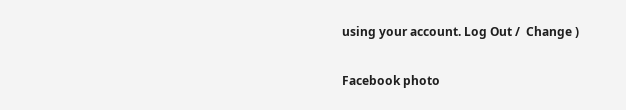using your account. Log Out /  Change )

Facebook photo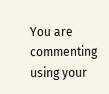You are commenting using your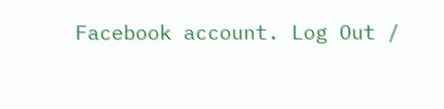Facebook account. Log Out /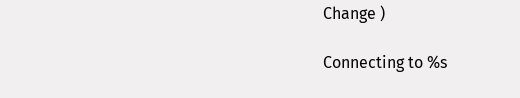Change )

Connecting to %s